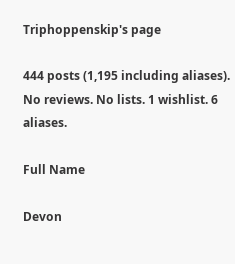Triphoppenskip's page

444 posts (1,195 including aliases). No reviews. No lists. 1 wishlist. 6 aliases.

Full Name

Devon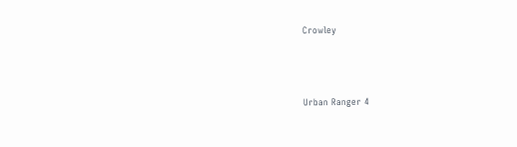Crowley




Urban Ranger 4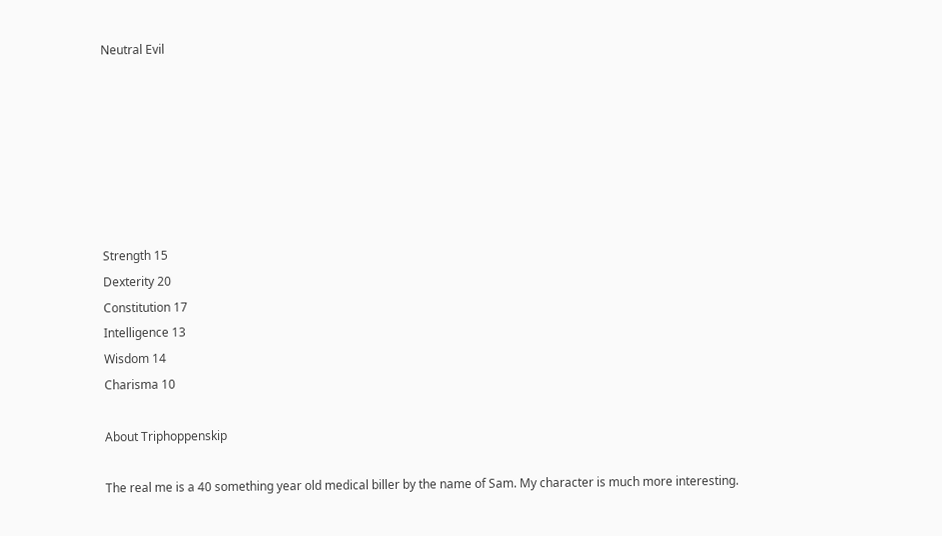Neutral Evil







Strength 15
Dexterity 20
Constitution 17
Intelligence 13
Wisdom 14
Charisma 10

About Triphoppenskip

The real me is a 40 something year old medical biller by the name of Sam. My character is much more interesting.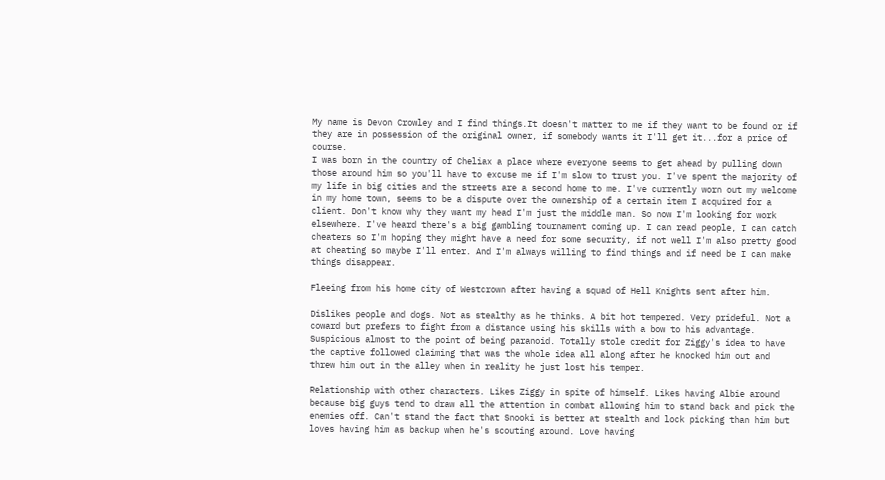My name is Devon Crowley and I find things.It doesn't matter to me if they want to be found or if they are in possession of the original owner, if somebody wants it I'll get it...for a price of course.
I was born in the country of Cheliax a place where everyone seems to get ahead by pulling down those around him so you'll have to excuse me if I'm slow to trust you. I've spent the majority of my life in big cities and the streets are a second home to me. I've currently worn out my welcome in my home town, seems to be a dispute over the ownership of a certain item I acquired for a client. Don't know why they want my head I'm just the middle man. So now I'm looking for work elsewhere. I've heard there's a big gambling tournament coming up. I can read people, I can catch cheaters so I'm hoping they might have a need for some security, if not well I'm also pretty good at cheating so maybe I'll enter. And I'm always willing to find things and if need be I can make things disappear.

Fleeing from his home city of Westcrown after having a squad of Hell Knights sent after him.

Dislikes people and dogs. Not as stealthy as he thinks. A bit hot tempered. Very prideful. Not a coward but prefers to fight from a distance using his skills with a bow to his advantage. Suspicious almost to the point of being paranoid. Totally stole credit for Ziggy's idea to have the captive followed claiming that was the whole idea all along after he knocked him out and threw him out in the alley when in reality he just lost his temper.

Relationship with other characters. Likes Ziggy in spite of himself. Likes having Albie around because big guys tend to draw all the attention in combat allowing him to stand back and pick the enemies off. Can't stand the fact that Snooki is better at stealth and lock picking than him but loves having him as backup when he's scouting around. Love having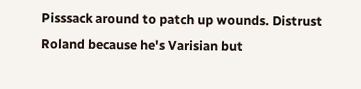Pisssack around to patch up wounds. Distrust Roland because he's Varisian but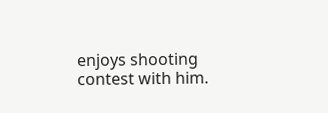enjoys shooting contest with him.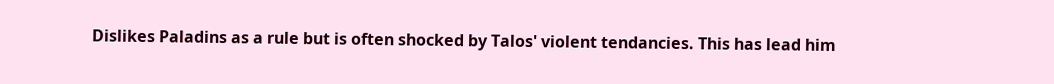Dislikes Paladins as a rule but is often shocked by Talos' violent tendancies. This has lead him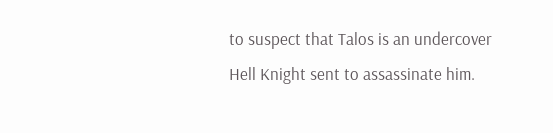to suspect that Talos is an undercover Hell Knight sent to assassinate him.